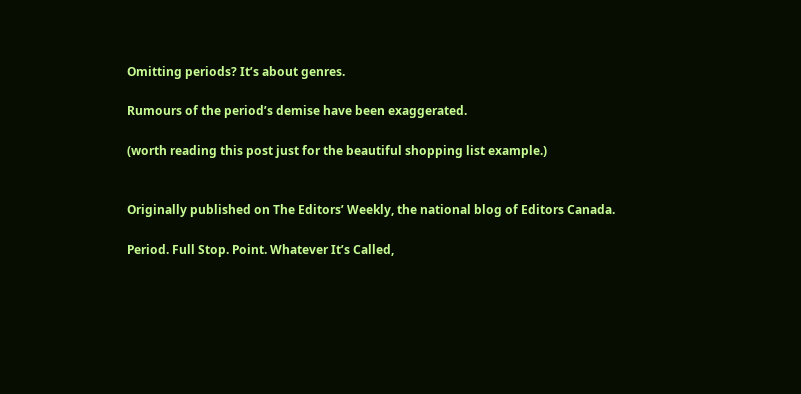Omitting periods? It’s about genres.

Rumours of the period’s demise have been exaggerated.

(worth reading this post just for the beautiful shopping list example.)


Originally published on The Editors’ Weekly, the national blog of Editors Canada.

Period. Full Stop. Point. Whatever It’s Called,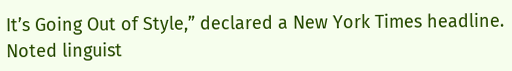It’s Going Out of Style,” declared a New York Times headline. Noted linguist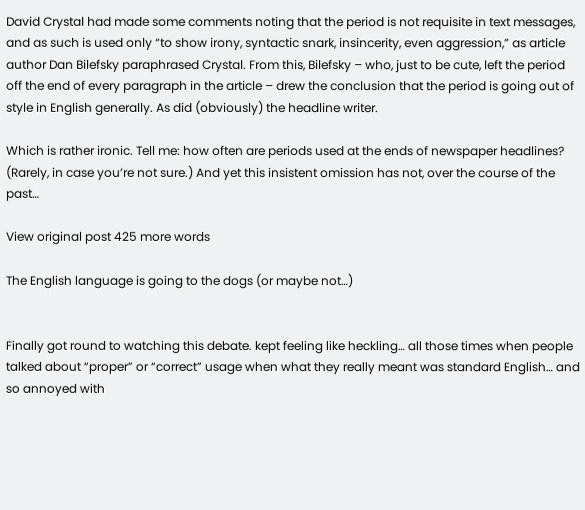David Crystal had made some comments noting that the period is not requisite in text messages, and as such is used only “to show irony, syntactic snark, insincerity, even aggression,” as article author Dan Bilefsky paraphrased Crystal. From this, Bilefsky – who, just to be cute, left the period off the end of every paragraph in the article – drew the conclusion that the period is going out of style in English generally. As did (obviously) the headline writer.

Which is rather ironic. Tell me: how often are periods used at the ends of newspaper headlines? (Rarely, in case you’re not sure.) And yet this insistent omission has not, over the course of the past…

View original post 425 more words

The English language is going to the dogs (or maybe not…)


Finally got round to watching this debate. kept feeling like heckling… all those times when people talked about “proper” or “correct” usage when what they really meant was standard English… and so annoyed with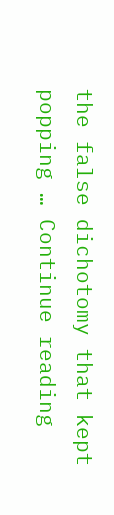the false dichotomy that kept popping … Continue reading